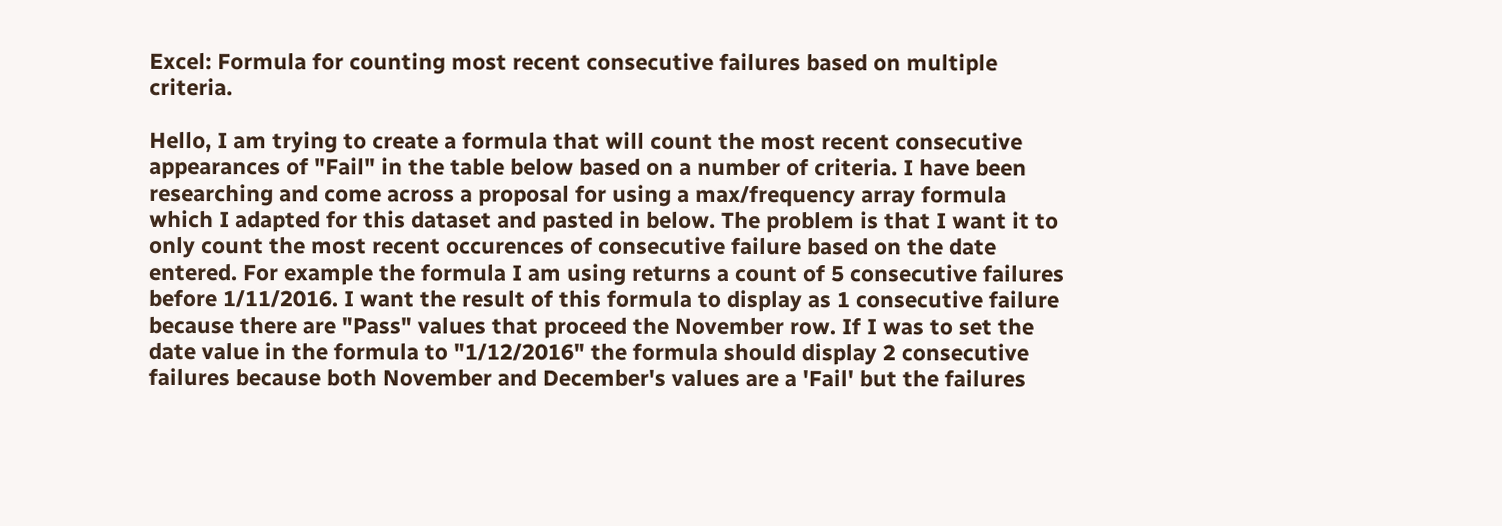Excel: Formula for counting most recent consecutive failures based on multiple criteria.

Hello, I am trying to create a formula that will count the most recent consecutive appearances of "Fail" in the table below based on a number of criteria. I have been researching and come across a proposal for using a max/frequency array formula which I adapted for this dataset and pasted in below. The problem is that I want it to only count the most recent occurences of consecutive failure based on the date entered. For example the formula I am using returns a count of 5 consecutive failures before 1/11/2016. I want the result of this formula to display as 1 consecutive failure because there are "Pass" values that proceed the November row. If I was to set the date value in the formula to "1/12/2016" the formula should display 2 consecutive failures because both November and December's values are a 'Fail' but the failures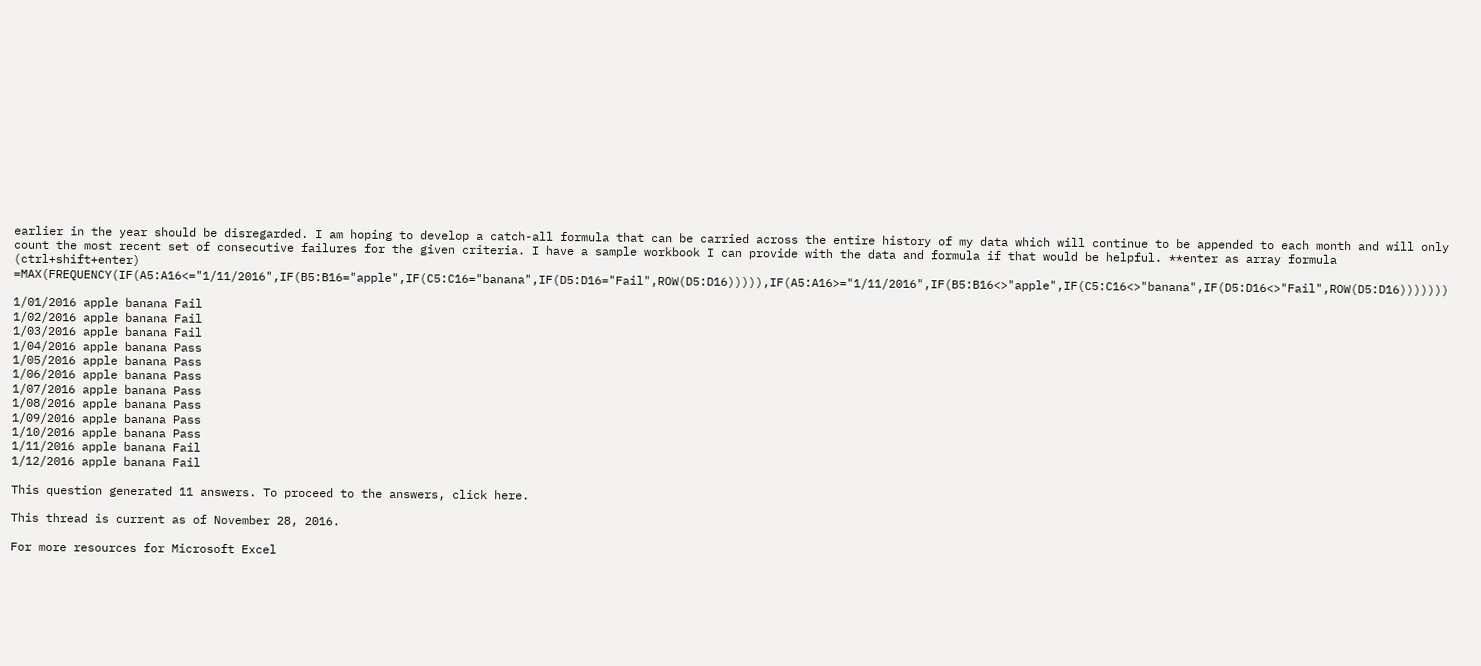earlier in the year should be disregarded. I am hoping to develop a catch-all formula that can be carried across the entire history of my data which will continue to be appended to each month and will only count the most recent set of consecutive failures for the given criteria. I have a sample workbook I can provide with the data and formula if that would be helpful. **enter as array formula (ctrl+shift+enter) =MAX(FREQUENCY(IF(A5:A16<="1/11/2016",IF(B5:B16="apple",IF(C5:C16="banana",IF(D5:D16="Fail",ROW(D5:D16))))),IF(A5:A16>="1/11/2016",IF(B5:B16<>"apple",IF(C5:C16<>"banana",IF(D5:D16<>"Fail",ROW(D5:D16)))))))

1/01/2016 apple banana Fail
1/02/2016 apple banana Fail
1/03/2016 apple banana Fail
1/04/2016 apple banana Pass
1/05/2016 apple banana Pass
1/06/2016 apple banana Pass
1/07/2016 apple banana Pass
1/08/2016 apple banana Pass
1/09/2016 apple banana Pass
1/10/2016 apple banana Pass
1/11/2016 apple banana Fail
1/12/2016 apple banana Fail

This question generated 11 answers. To proceed to the answers, click here.

This thread is current as of November 28, 2016.

For more resources for Microsoft Excel